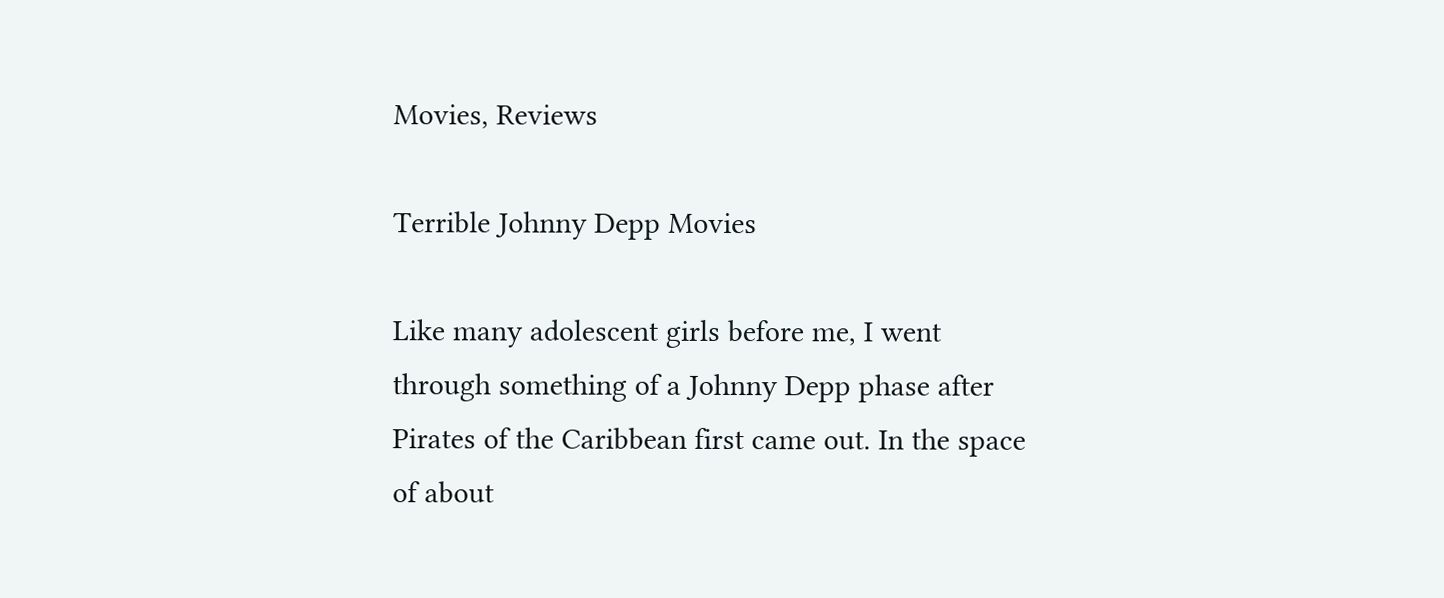Movies, Reviews

Terrible Johnny Depp Movies

Like many adolescent girls before me, I went through something of a Johnny Depp phase after Pirates of the Caribbean first came out. In the space of about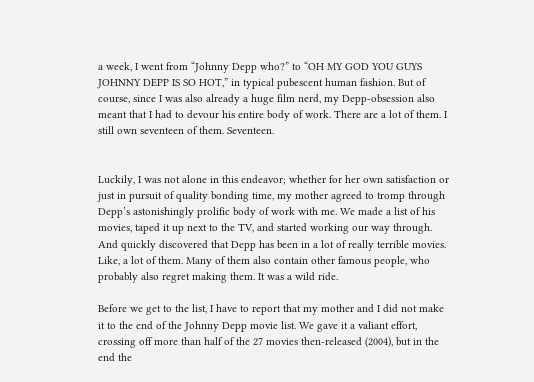a week, I went from “Johnny Depp who?” to “OH MY GOD YOU GUYS JOHNNY DEPP IS SO HOT,” in typical pubescent human fashion. But of course, since I was also already a huge film nerd, my Depp-obsession also meant that I had to devour his entire body of work. There are a lot of them. I still own seventeen of them. Seventeen.


Luckily, I was not alone in this endeavor; whether for her own satisfaction or just in pursuit of quality bonding time, my mother agreed to tromp through Depp’s astonishingly prolific body of work with me. We made a list of his movies, taped it up next to the TV, and started working our way through. And quickly discovered that Depp has been in a lot of really terrible movies. Like, a lot of them. Many of them also contain other famous people, who probably also regret making them. It was a wild ride.

Before we get to the list, I have to report that my mother and I did not make it to the end of the Johnny Depp movie list. We gave it a valiant effort, crossing off more than half of the 27 movies then-released (2004), but in the end the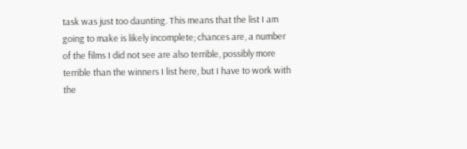task was just too daunting. This means that the list I am going to make is likely incomplete; chances are, a number of the films I did not see are also terrible, possibly more terrible than the winners I list here, but I have to work with the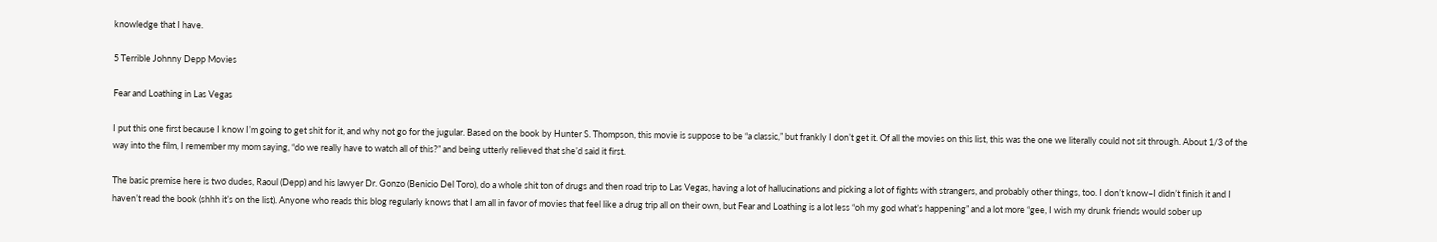knowledge that I have.

5 Terrible Johnny Depp Movies

Fear and Loathing in Las Vegas

I put this one first because I know I’m going to get shit for it, and why not go for the jugular. Based on the book by Hunter S. Thompson, this movie is suppose to be “a classic,” but frankly I don’t get it. Of all the movies on this list, this was the one we literally could not sit through. About 1/3 of the way into the film, I remember my mom saying, “do we really have to watch all of this?” and being utterly relieved that she’d said it first.

The basic premise here is two dudes, Raoul (Depp) and his lawyer Dr. Gonzo (Benicio Del Toro), do a whole shit ton of drugs and then road trip to Las Vegas, having a lot of hallucinations and picking a lot of fights with strangers, and probably other things, too. I don’t know–I didn’t finish it and I haven’t read the book (shhh it’s on the list). Anyone who reads this blog regularly knows that I am all in favor of movies that feel like a drug trip all on their own, but Fear and Loathing is a lot less “oh my god what’s happening” and a lot more “gee, I wish my drunk friends would sober up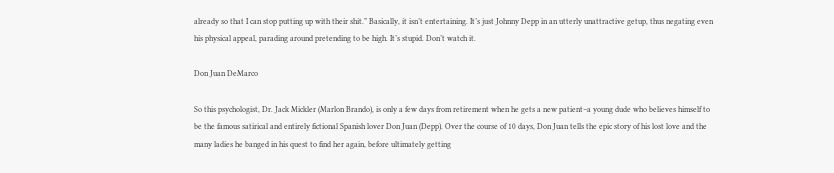already so that I can stop putting up with their shit.” Basically, it isn’t entertaining. It’s just Johnny Depp in an utterly unattractive getup, thus negating even his physical appeal, parading around pretending to be high. It’s stupid. Don’t watch it.

Don Juan DeMarco

So this psychologist, Dr. Jack Mickler (Marlon Brando), is only a few days from retirement when he gets a new patient–a young dude who believes himself to be the famous satirical and entirely fictional Spanish lover Don Juan (Depp). Over the course of 10 days, Don Juan tells the epic story of his lost love and the many ladies he banged in his quest to find her again, before ultimately getting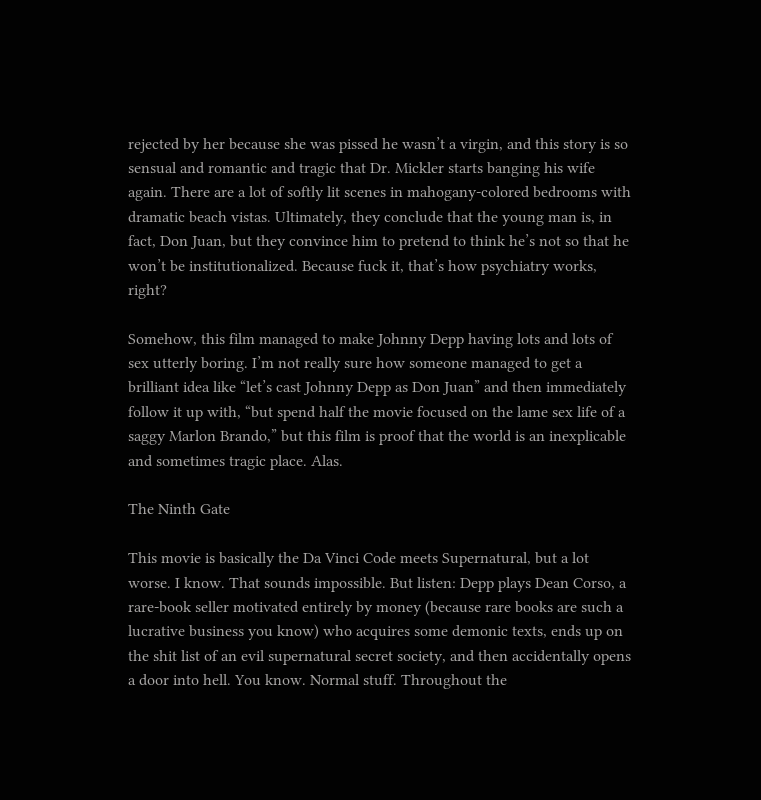rejected by her because she was pissed he wasn’t a virgin, and this story is so sensual and romantic and tragic that Dr. Mickler starts banging his wife again. There are a lot of softly lit scenes in mahogany-colored bedrooms with dramatic beach vistas. Ultimately, they conclude that the young man is, in fact, Don Juan, but they convince him to pretend to think he’s not so that he won’t be institutionalized. Because fuck it, that’s how psychiatry works, right?

Somehow, this film managed to make Johnny Depp having lots and lots of sex utterly boring. I’m not really sure how someone managed to get a brilliant idea like “let’s cast Johnny Depp as Don Juan” and then immediately follow it up with, “but spend half the movie focused on the lame sex life of a saggy Marlon Brando,” but this film is proof that the world is an inexplicable and sometimes tragic place. Alas.

The Ninth Gate

This movie is basically the Da Vinci Code meets Supernatural, but a lot worse. I know. That sounds impossible. But listen: Depp plays Dean Corso, a rare-book seller motivated entirely by money (because rare books are such a lucrative business you know) who acquires some demonic texts, ends up on the shit list of an evil supernatural secret society, and then accidentally opens a door into hell. You know. Normal stuff. Throughout the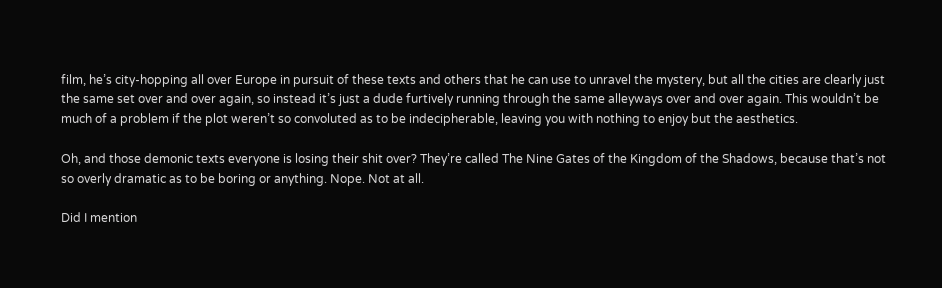film, he’s city-hopping all over Europe in pursuit of these texts and others that he can use to unravel the mystery, but all the cities are clearly just the same set over and over again, so instead it’s just a dude furtively running through the same alleyways over and over again. This wouldn’t be much of a problem if the plot weren’t so convoluted as to be indecipherable, leaving you with nothing to enjoy but the aesthetics.

Oh, and those demonic texts everyone is losing their shit over? They’re called The Nine Gates of the Kingdom of the Shadows, because that’s not so overly dramatic as to be boring or anything. Nope. Not at all.

Did I mention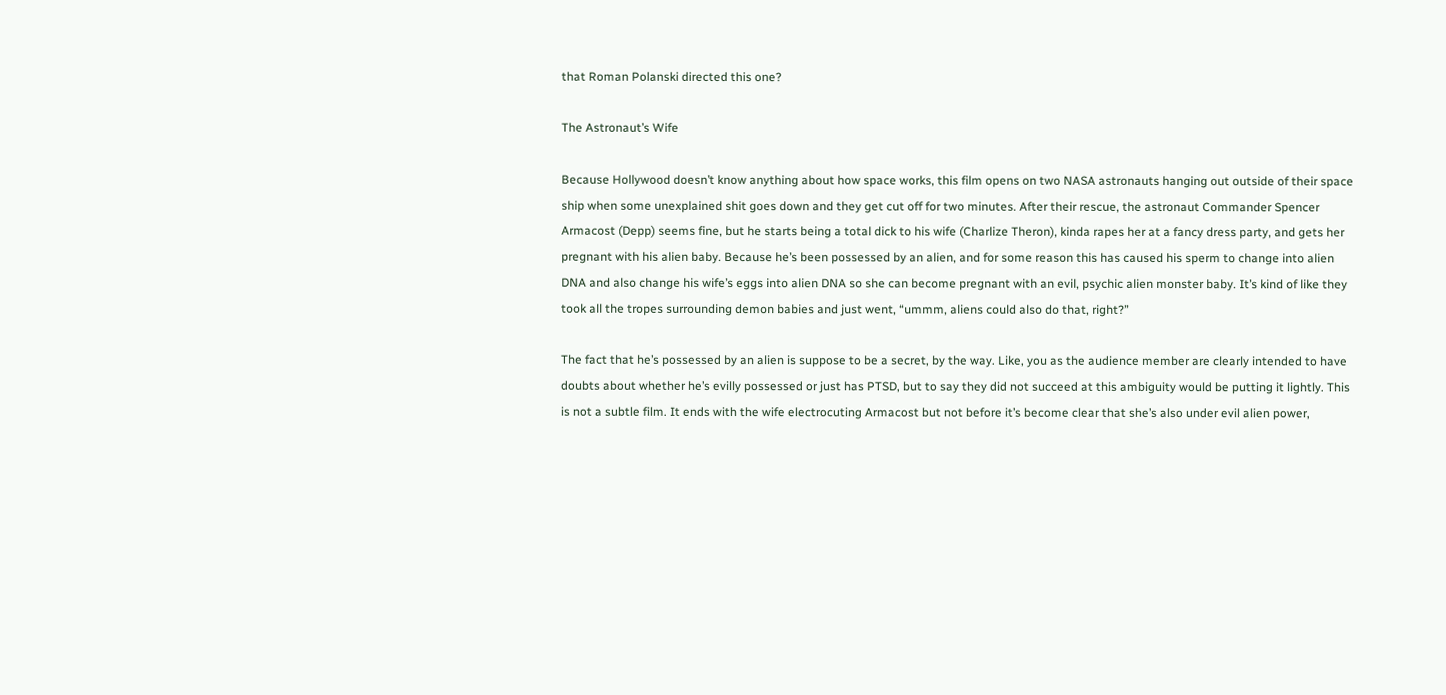that Roman Polanski directed this one?

The Astronaut’s Wife

Because Hollywood doesn’t know anything about how space works, this film opens on two NASA astronauts hanging out outside of their space ship when some unexplained shit goes down and they get cut off for two minutes. After their rescue, the astronaut Commander Spencer Armacost (Depp) seems fine, but he starts being a total dick to his wife (Charlize Theron), kinda rapes her at a fancy dress party, and gets her pregnant with his alien baby. Because he’s been possessed by an alien, and for some reason this has caused his sperm to change into alien DNA and also change his wife’s eggs into alien DNA so she can become pregnant with an evil, psychic alien monster baby. It’s kind of like they took all the tropes surrounding demon babies and just went, “ummm, aliens could also do that, right?”

The fact that he’s possessed by an alien is suppose to be a secret, by the way. Like, you as the audience member are clearly intended to have doubts about whether he’s evilly possessed or just has PTSD, but to say they did not succeed at this ambiguity would be putting it lightly. This is not a subtle film. It ends with the wife electrocuting Armacost but not before it’s become clear that she’s also under evil alien power,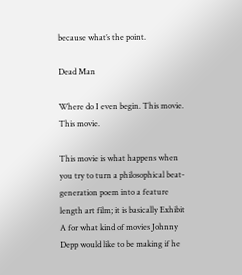because what’s the point.

Dead Man

Where do I even begin. This movie. This movie.

This movie is what happens when you try to turn a philosophical beat-generation poem into a feature length art film; it is basically Exhibit A for what kind of movies Johnny Depp would like to be making if he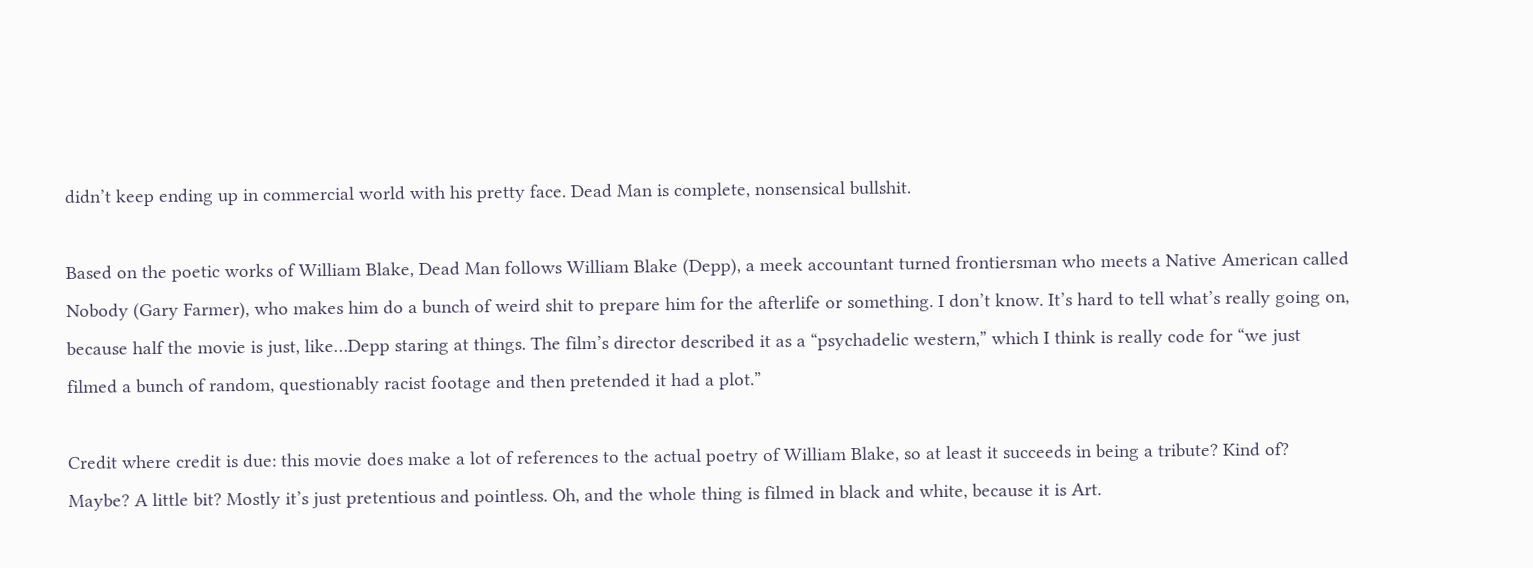didn’t keep ending up in commercial world with his pretty face. Dead Man is complete, nonsensical bullshit.

Based on the poetic works of William Blake, Dead Man follows William Blake (Depp), a meek accountant turned frontiersman who meets a Native American called Nobody (Gary Farmer), who makes him do a bunch of weird shit to prepare him for the afterlife or something. I don’t know. It’s hard to tell what’s really going on, because half the movie is just, like…Depp staring at things. The film’s director described it as a “psychadelic western,” which I think is really code for “we just filmed a bunch of random, questionably racist footage and then pretended it had a plot.”

Credit where credit is due: this movie does make a lot of references to the actual poetry of William Blake, so at least it succeeds in being a tribute? Kind of? Maybe? A little bit? Mostly it’s just pretentious and pointless. Oh, and the whole thing is filmed in black and white, because it is Art.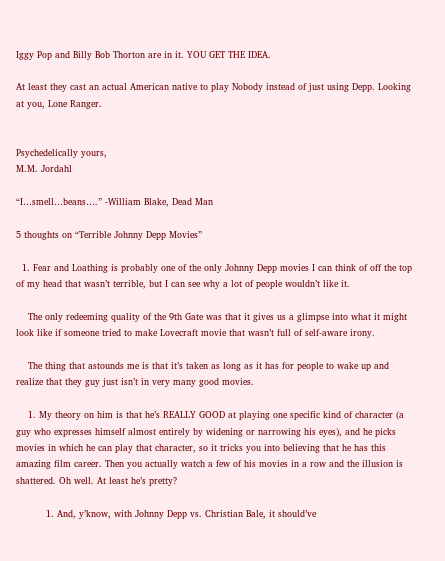Iggy Pop and Billy Bob Thorton are in it. YOU GET THE IDEA.

At least they cast an actual American native to play Nobody instead of just using Depp. Looking at you, Lone Ranger.


Psychedelically yours,
M.M. Jordahl

“I…smell…beans….” -William Blake, Dead Man

5 thoughts on “Terrible Johnny Depp Movies”

  1. Fear and Loathing is probably one of the only Johnny Depp movies I can think of off the top of my head that wasn’t terrible, but I can see why a lot of people wouldn’t like it.

    The only redeeming quality of the 9th Gate was that it gives us a glimpse into what it might look like if someone tried to make Lovecraft movie that wasn’t full of self-aware irony.

    The thing that astounds me is that it’s taken as long as it has for people to wake up and realize that they guy just isn’t in very many good movies.

    1. My theory on him is that he’s REALLY GOOD at playing one specific kind of character (a guy who expresses himself almost entirely by widening or narrowing his eyes), and he picks movies in which he can play that character, so it tricks you into believing that he has this amazing film career. Then you actually watch a few of his movies in a row and the illusion is shattered. Oh well. At least he’s pretty?

          1. And, y’know, with Johnny Depp vs. Christian Bale, it should’ve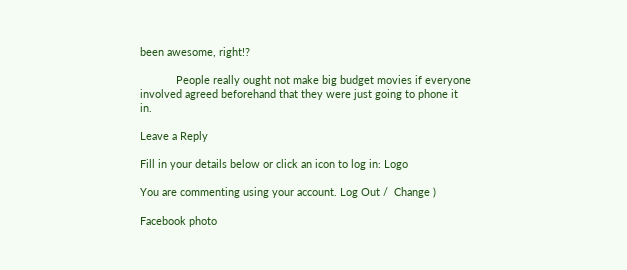been awesome, right!?

            People really ought not make big budget movies if everyone involved agreed beforehand that they were just going to phone it in.

Leave a Reply

Fill in your details below or click an icon to log in: Logo

You are commenting using your account. Log Out /  Change )

Facebook photo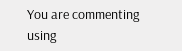You are commenting using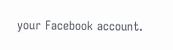your Facebook account.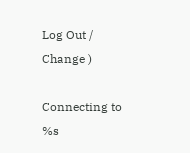Log Out /  Change )

Connecting to %s